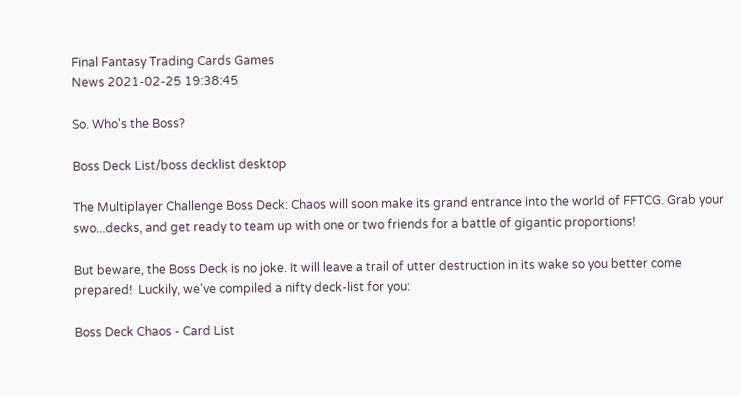Final Fantasy Trading Cards Games
News 2021-02-25 19:38:45

So. Who's the Boss?

Boss Deck List/boss decklist desktop

The Multiplayer Challenge Boss Deck: Chaos will soon make its grand entrance into the world of FFTCG. Grab your swo...decks, and get ready to team up with one or two friends for a battle of gigantic proportions!

But beware, the Boss Deck is no joke. It will leave a trail of utter destruction in its wake so you better come prepared!  Luckily, we've compiled a nifty deck-list for you:

Boss Deck Chaos - Card List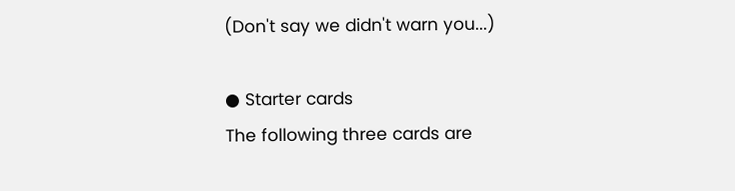(Don't say we didn't warn you...)

● Starter cards
The following three cards are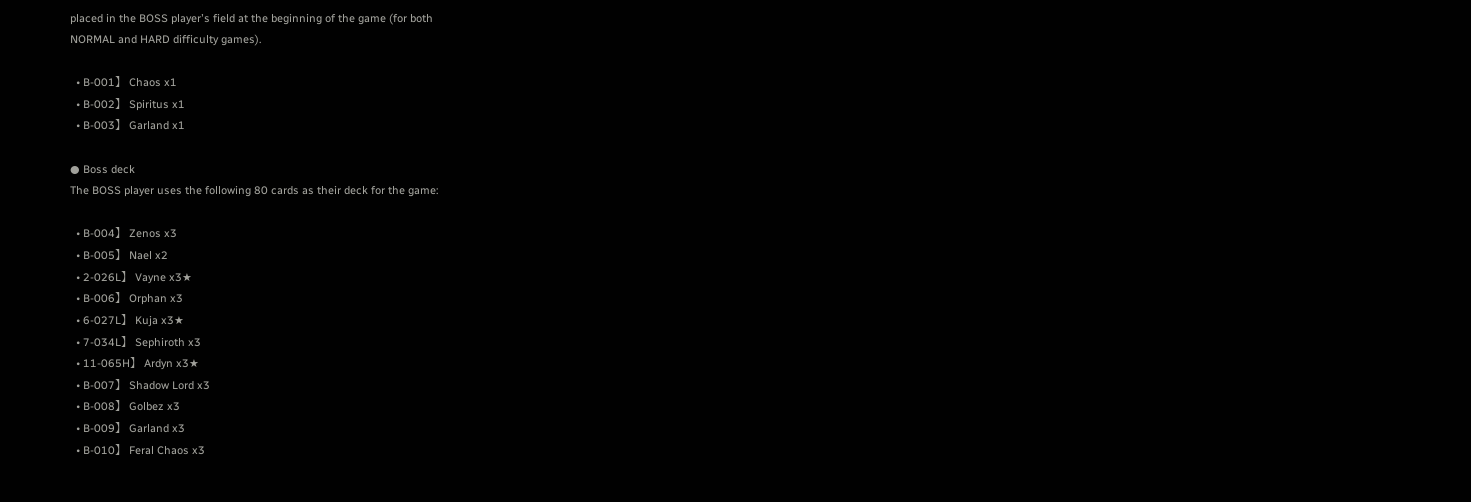placed in the BOSS playerʼs field at the beginning of the game (for both
NORMAL and HARD difficulty games).

  • B-001】 Chaos x1
  • B-002】 Spiritus x1
  • B-003】 Garland x1

● Boss deck
The BOSS player uses the following 80 cards as their deck for the game:

  • B-004】 Zenos x3
  • B-005】 Nael x2
  • 2-026L】 Vayne x3★
  • B-006】 Orphan x3
  • 6-027L】 Kuja x3★
  • 7-034L】 Sephiroth x3
  • 11-065H】 Ardyn x3★
  • B-007】 Shadow Lord x3
  • B-008】 Golbez x3
  • B-009】 Garland x3
  • B-010】 Feral Chaos x3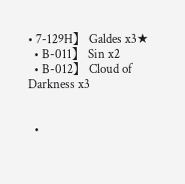• 7-129H】 Galdes x3★
  • B-011】 Sin x2
  • B-012】 Cloud of Darkness x3


  •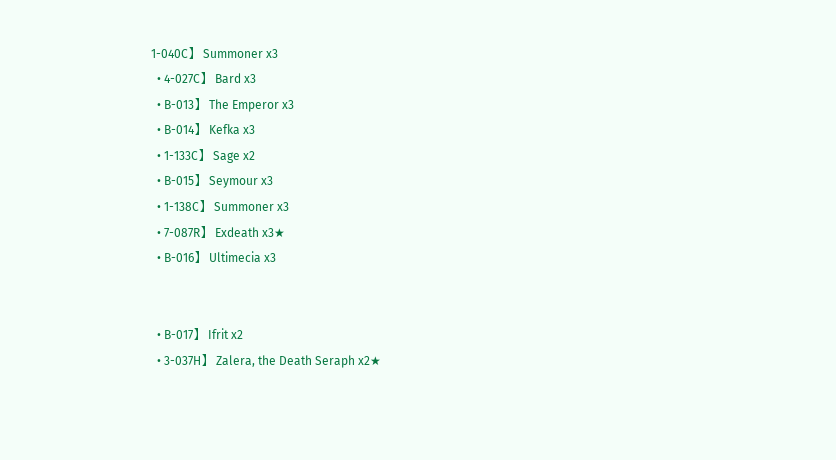1-040C】 Summoner x3
  • 4-027C】 Bard x3
  • B-013】 The Emperor x3
  • B-014】 Kefka x3
  • 1-133C】 Sage x2
  • B-015】 Seymour x3
  • 1-138C】 Summoner x3
  • 7-087R】 Exdeath x3★
  • B-016】 Ultimecia x3


  • B-017】 Ifrit x2
  • 3-037H】 Zalera, the Death Seraph x2★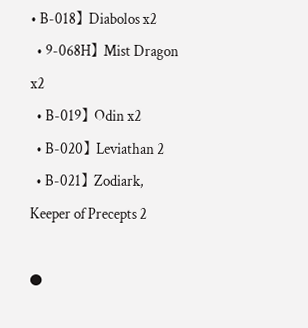• B-018】 Diabolos x2
  • 9-068H】 Mist Dragon x2
  • B-019】 Odin x2
  • B-020】 Leviathan 2
  • B-021】 Zodiark, Keeper of Precepts 2

●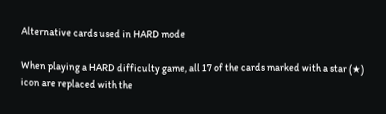Alternative cards used in HARD mode

When playing a HARD difficulty game, all 17 of the cards marked with a star (★) icon are replaced with the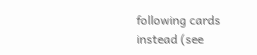following cards instead (see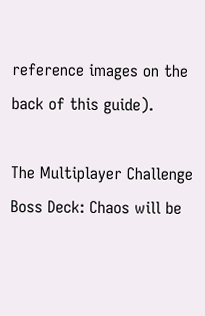reference images on the back of this guide).

The Multiplayer Challenge Boss Deck: Chaos will be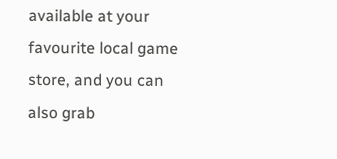available at your favourite local game store, and you can also grab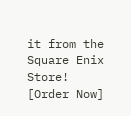it from the Square Enix Store! [Order Now]